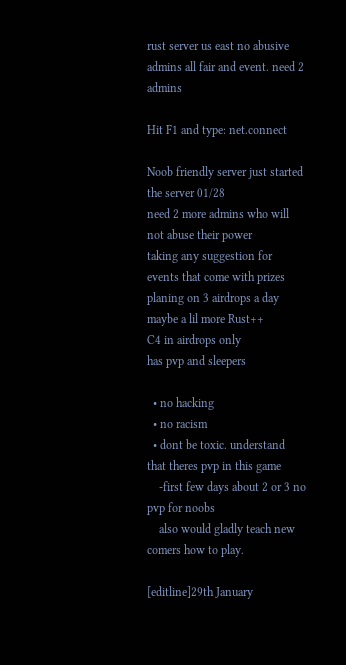rust server us east no abusive admins all fair and event. need 2 admins

Hit F1 and type: net.connect

Noob friendly server just started the server 01/28
need 2 more admins who will not abuse their power
taking any suggestion for events that come with prizes
planing on 3 airdrops a day maybe a lil more Rust++
C4 in airdrops only
has pvp and sleepers

  • no hacking
  • no racism
  • dont be toxic. understand that theres pvp in this game
    -first few days about 2 or 3 no pvp for noobs
    also would gladly teach new comers how to play.

[editline]29th January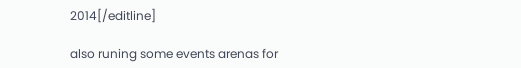2014[/editline]

also runing some events arenas for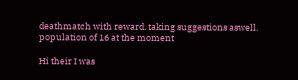deathmatch with reward. taking suggestions aswell. population of 16 at the moment

Hi their I was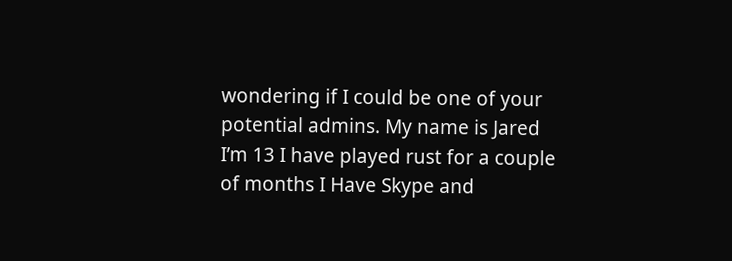wondering if I could be one of your potential admins. My name is Jared I’m 13 I have played rust for a couple of months I Have Skype and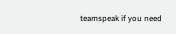teamspeak if you need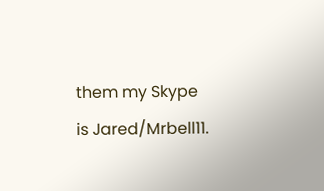them my Skype is Jared/Mrbell11.